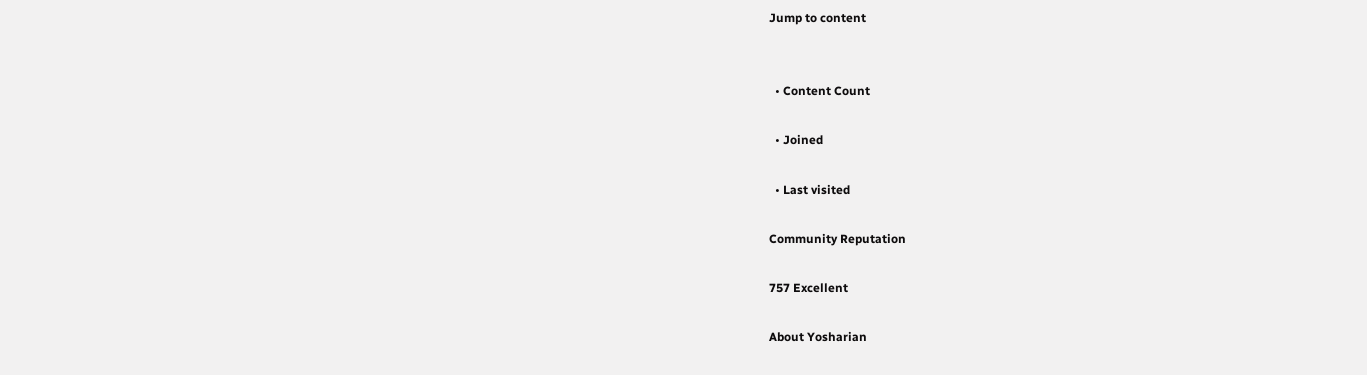Jump to content


  • Content Count

  • Joined

  • Last visited

Community Reputation

757 Excellent

About Yosharian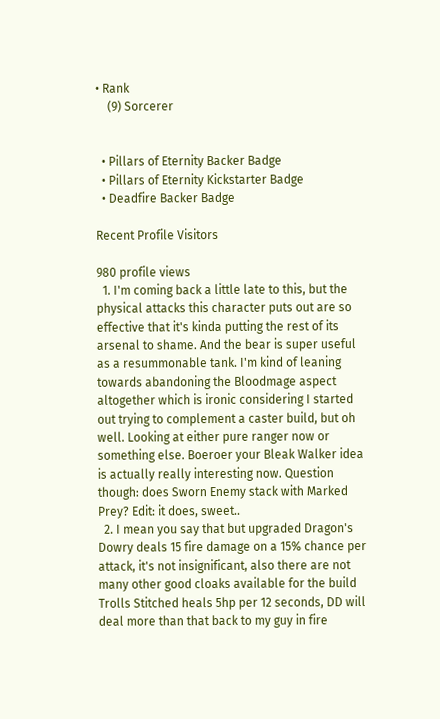• Rank
    (9) Sorcerer


  • Pillars of Eternity Backer Badge
  • Pillars of Eternity Kickstarter Badge
  • Deadfire Backer Badge

Recent Profile Visitors

980 profile views
  1. I'm coming back a little late to this, but the physical attacks this character puts out are so effective that it's kinda putting the rest of its arsenal to shame. And the bear is super useful as a resummonable tank. I'm kind of leaning towards abandoning the Bloodmage aspect altogether which is ironic considering I started out trying to complement a caster build, but oh well. Looking at either pure ranger now or something else. Boeroer your Bleak Walker idea is actually really interesting now. Question though: does Sworn Enemy stack with Marked Prey? Edit: it does, sweet..
  2. I mean you say that but upgraded Dragon's Dowry deals 15 fire damage on a 15% chance per attack, it's not insignificant, also there are not many other good cloaks available for the build Trolls Stitched heals 5hp per 12 seconds, DD will deal more than that back to my guy in fire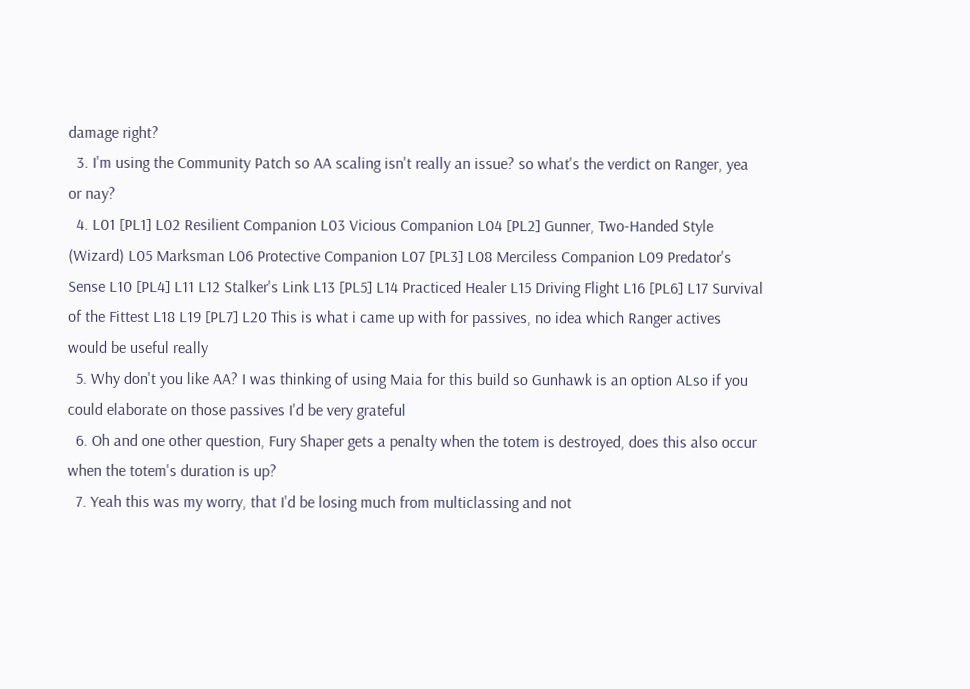damage right?
  3. I'm using the Community Patch so AA scaling isn't really an issue? so what's the verdict on Ranger, yea or nay?
  4. L01 [PL1] L02 Resilient Companion L03 Vicious Companion L04 [PL2] Gunner, Two-Handed Style (Wizard) L05 Marksman L06 Protective Companion L07 [PL3] L08 Merciless Companion L09 Predator's Sense L10 [PL4] L11 L12 Stalker's Link L13 [PL5] L14 Practiced Healer L15 Driving Flight L16 [PL6] L17 Survival of the Fittest L18 L19 [PL7] L20 This is what i came up with for passives, no idea which Ranger actives would be useful really
  5. Why don't you like AA? I was thinking of using Maia for this build so Gunhawk is an option ALso if you could elaborate on those passives I'd be very grateful
  6. Oh and one other question, Fury Shaper gets a penalty when the totem is destroyed, does this also occur when the totem's duration is up?
  7. Yeah this was my worry, that I'd be losing much from multiclassing and not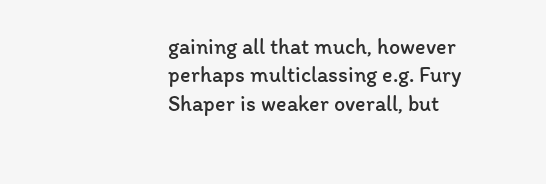gaining all that much, however perhaps multiclassing e.g. Fury Shaper is weaker overall, but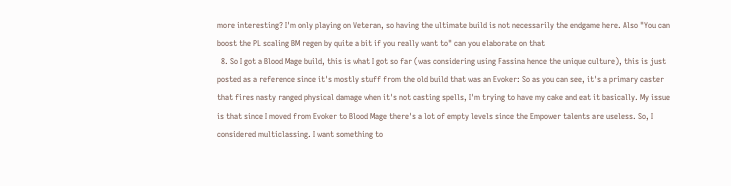more interesting? I'm only playing on Veteran, so having the ultimate build is not necessarily the endgame here. Also "You can boost the PL scaling BM regen by quite a bit if you really want to" can you elaborate on that
  8. So I got a Blood Mage build, this is what I got so far (was considering using Fassina hence the unique culture), this is just posted as a reference since it's mostly stuff from the old build that was an Evoker: So as you can see, it's a primary caster that fires nasty ranged physical damage when it's not casting spells, I'm trying to have my cake and eat it basically. My issue is that since I moved from Evoker to Blood Mage there's a lot of empty levels since the Empower talents are useless. So, I considered multiclassing. I want something to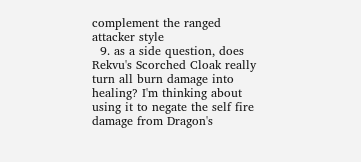complement the ranged attacker style
  9. as a side question, does Rekvu's Scorched Cloak really turn all burn damage into healing? I'm thinking about using it to negate the self fire damage from Dragon's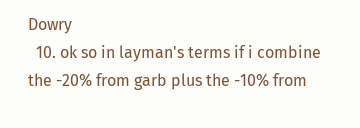Dowry
  10. ok so in layman's terms if i combine the -20% from garb plus the -10% from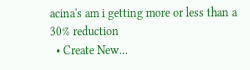acina's am i getting more or less than a 30% reduction
  • Create New...